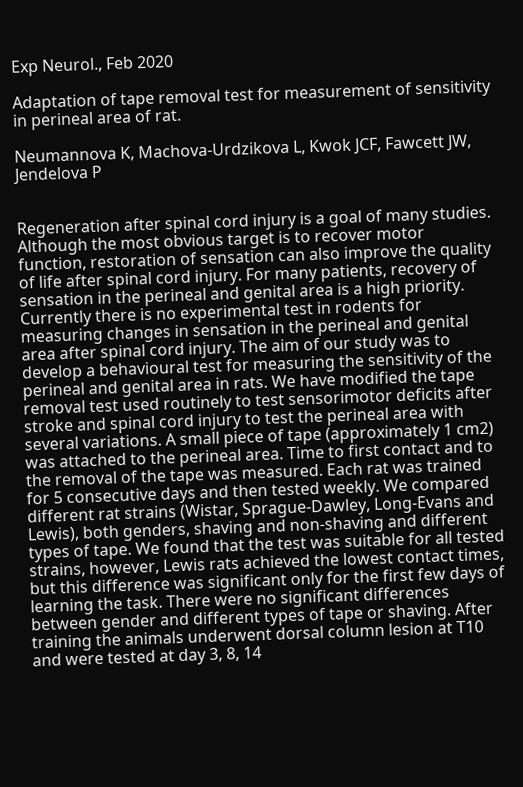Exp Neurol., Feb 2020

Adaptation of tape removal test for measurement of sensitivity in perineal area of rat.

Neumannova K, Machova-Urdzikova L, Kwok JCF, Fawcett JW, Jendelova P


Regeneration after spinal cord injury is a goal of many studies. Although the most obvious target is to recover motor function, restoration of sensation can also improve the quality of life after spinal cord injury. For many patients, recovery of sensation in the perineal and genital area is a high priority. Currently there is no experimental test in rodents for measuring changes in sensation in the perineal and genital area after spinal cord injury. The aim of our study was to develop a behavioural test for measuring the sensitivity of the perineal and genital area in rats. We have modified the tape removal test used routinely to test sensorimotor deficits after stroke and spinal cord injury to test the perineal area with several variations. A small piece of tape (approximately 1 cm2) was attached to the perineal area. Time to first contact and to the removal of the tape was measured. Each rat was trained for 5 consecutive days and then tested weekly. We compared different rat strains (Wistar, Sprague-Dawley, Long-Evans and Lewis), both genders, shaving and non-shaving and different types of tape. We found that the test was suitable for all tested strains, however, Lewis rats achieved the lowest contact times, but this difference was significant only for the first few days of learning the task. There were no significant differences between gender and different types of tape or shaving. After training the animals underwent dorsal column lesion at T10 and were tested at day 3, 8, 14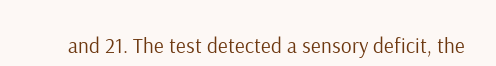and 21. The test detected a sensory deficit, the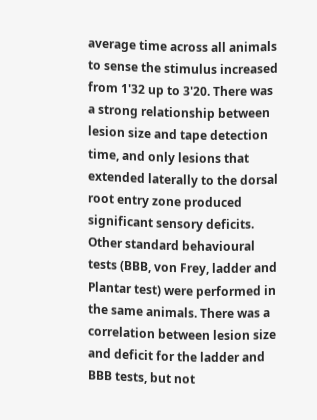average time across all animals to sense the stimulus increased from 1'32 up to 3'20. There was a strong relationship between lesion size and tape detection time, and only lesions that extended laterally to the dorsal root entry zone produced significant sensory deficits. Other standard behavioural tests (BBB, von Frey, ladder and Plantar test) were performed in the same animals. There was a correlation between lesion size and deficit for the ladder and BBB tests, but not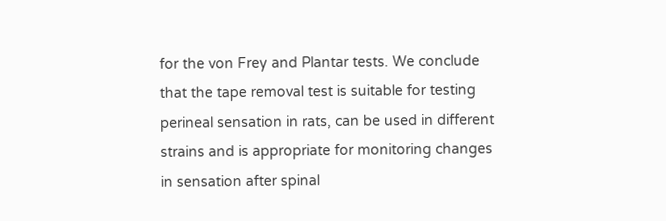for the von Frey and Plantar tests. We conclude that the tape removal test is suitable for testing perineal sensation in rats, can be used in different strains and is appropriate for monitoring changes in sensation after spinal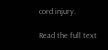cord injury.

Read the full text